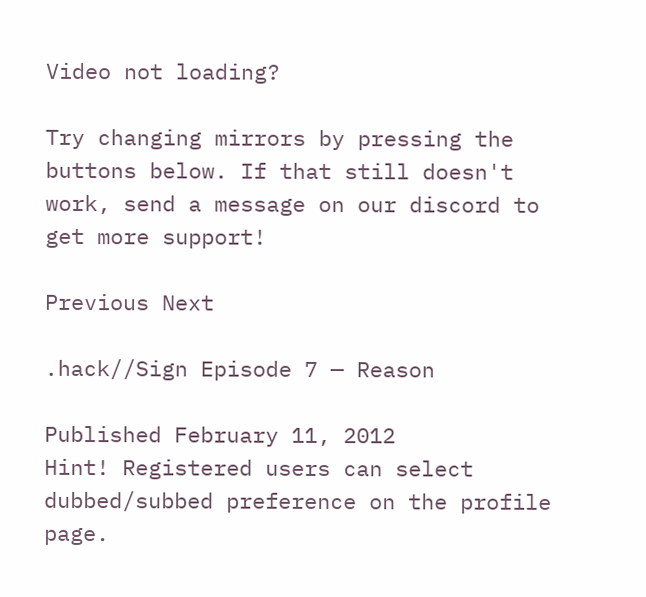Video not loading?

Try changing mirrors by pressing the buttons below. If that still doesn't work, send a message on our discord to get more support!

Previous Next

.hack//Sign Episode 7 — Reason

Published February 11, 2012
Hint! Registered users can select dubbed/subbed preference on the profile page.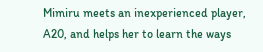Mimiru meets an inexperienced player, A20, and helps her to learn the ways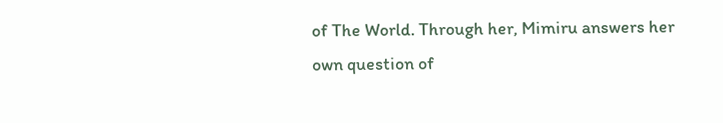of The World. Through her, Mimiru answers her own question of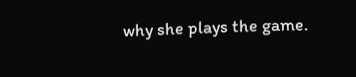why she plays the game.